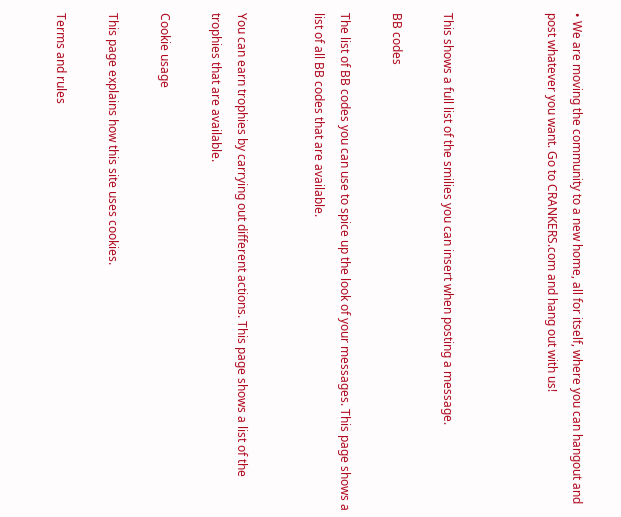• We are moving the community to a new home, all for itself, where you can hangout and post whatever you want. Go to CRANKERS.com and hang out with us!



This shows a full list of the smilies you can insert when posting a message.

BB codes

The list of BB codes you can use to spice up the look of your messages. This page shows a list of all BB codes that are available.


You can earn trophies by carrying out different actions. This page shows a list of the trophies that are available.

Cookie usage

This page explains how this site uses cookies.

Terms and rules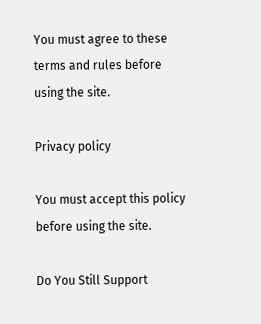You must agree to these terms and rules before using the site.

Privacy policy

You must accept this policy before using the site.

Do You Still Support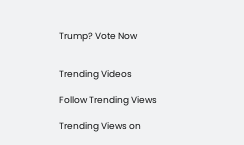Trump? Vote Now


Trending Videos

Follow Trending Views

Trending Views on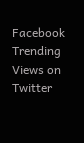Facebook
Trending Views on Twitter